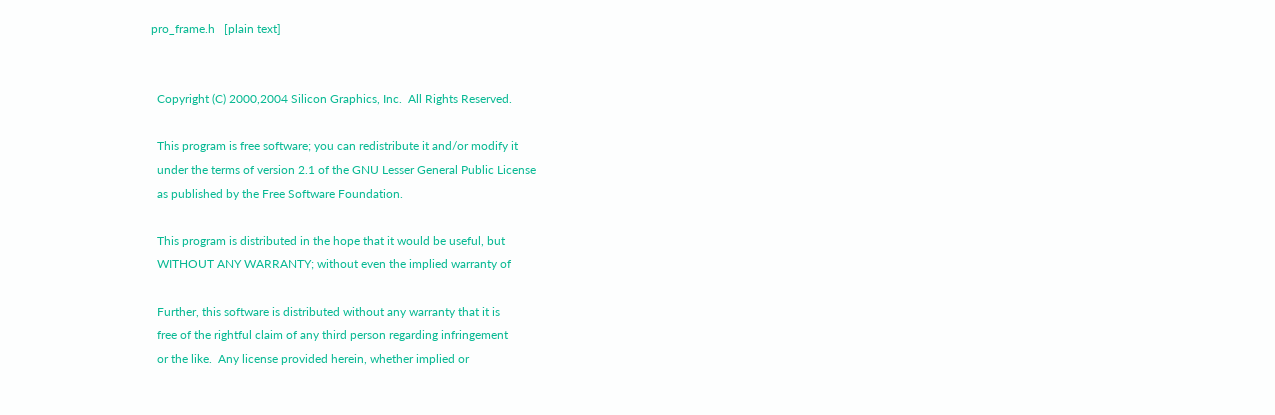pro_frame.h   [plain text]


  Copyright (C) 2000,2004 Silicon Graphics, Inc.  All Rights Reserved.

  This program is free software; you can redistribute it and/or modify it
  under the terms of version 2.1 of the GNU Lesser General Public License
  as published by the Free Software Foundation.

  This program is distributed in the hope that it would be useful, but
  WITHOUT ANY WARRANTY; without even the implied warranty of

  Further, this software is distributed without any warranty that it is
  free of the rightful claim of any third person regarding infringement
  or the like.  Any license provided herein, whether implied or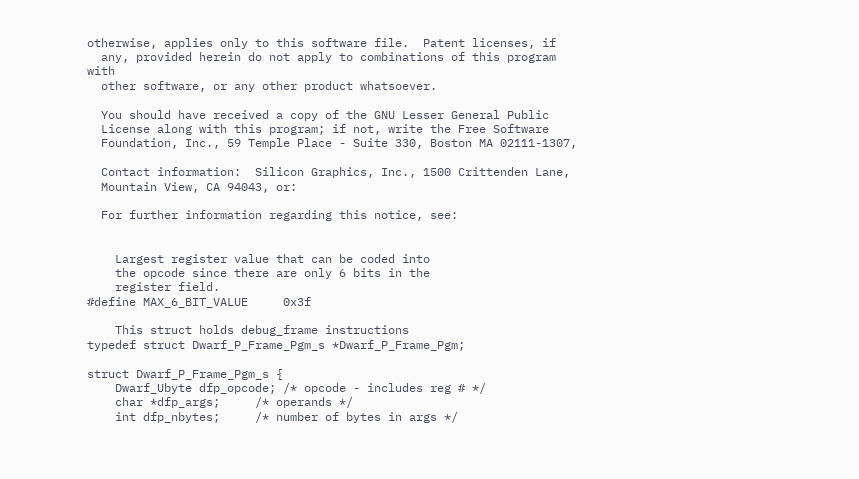otherwise, applies only to this software file.  Patent licenses, if
  any, provided herein do not apply to combinations of this program with
  other software, or any other product whatsoever.

  You should have received a copy of the GNU Lesser General Public
  License along with this program; if not, write the Free Software
  Foundation, Inc., 59 Temple Place - Suite 330, Boston MA 02111-1307,

  Contact information:  Silicon Graphics, Inc., 1500 Crittenden Lane,
  Mountain View, CA 94043, or:

  For further information regarding this notice, see:


    Largest register value that can be coded into
    the opcode since there are only 6 bits in the
    register field.
#define MAX_6_BIT_VALUE     0x3f

    This struct holds debug_frame instructions
typedef struct Dwarf_P_Frame_Pgm_s *Dwarf_P_Frame_Pgm;

struct Dwarf_P_Frame_Pgm_s {
    Dwarf_Ubyte dfp_opcode; /* opcode - includes reg # */
    char *dfp_args;     /* operands */
    int dfp_nbytes;     /* number of bytes in args */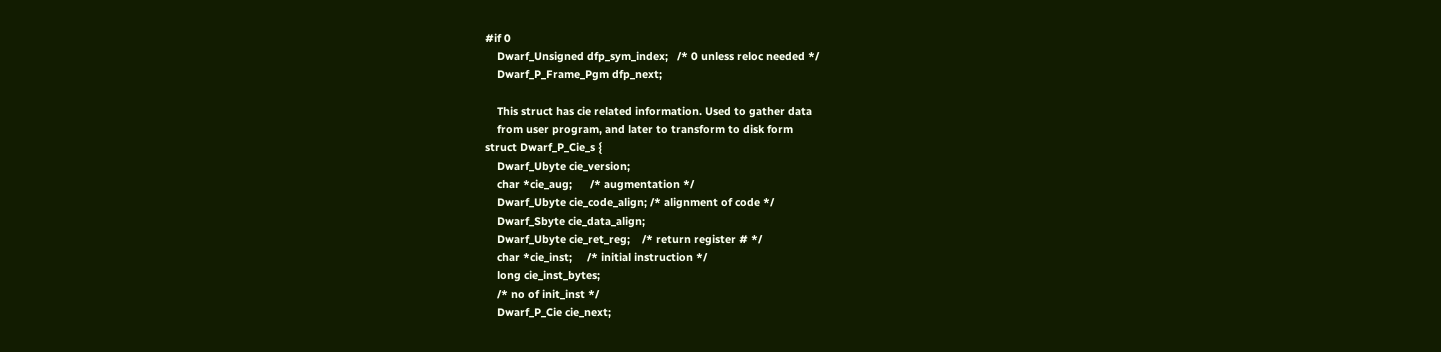#if 0
    Dwarf_Unsigned dfp_sym_index;   /* 0 unless reloc needed */
    Dwarf_P_Frame_Pgm dfp_next;

    This struct has cie related information. Used to gather data
    from user program, and later to transform to disk form
struct Dwarf_P_Cie_s {
    Dwarf_Ubyte cie_version;
    char *cie_aug;      /* augmentation */
    Dwarf_Ubyte cie_code_align; /* alignment of code */
    Dwarf_Sbyte cie_data_align;
    Dwarf_Ubyte cie_ret_reg;    /* return register # */
    char *cie_inst;     /* initial instruction */
    long cie_inst_bytes;
    /* no of init_inst */
    Dwarf_P_Cie cie_next;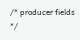/* producer fields */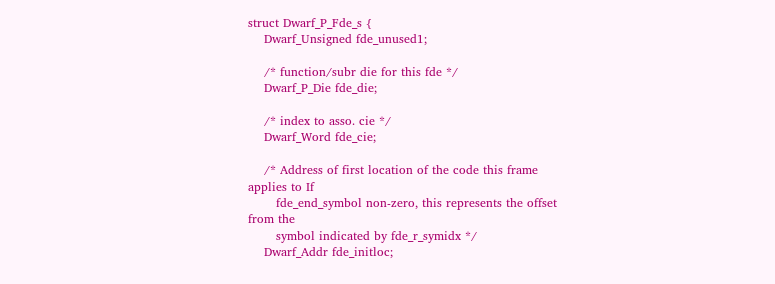struct Dwarf_P_Fde_s {
    Dwarf_Unsigned fde_unused1;

    /* function/subr die for this fde */
    Dwarf_P_Die fde_die;

    /* index to asso. cie */
    Dwarf_Word fde_cie;

    /* Address of first location of the code this frame applies to If
       fde_end_symbol non-zero, this represents the offset from the
       symbol indicated by fde_r_symidx */
    Dwarf_Addr fde_initloc;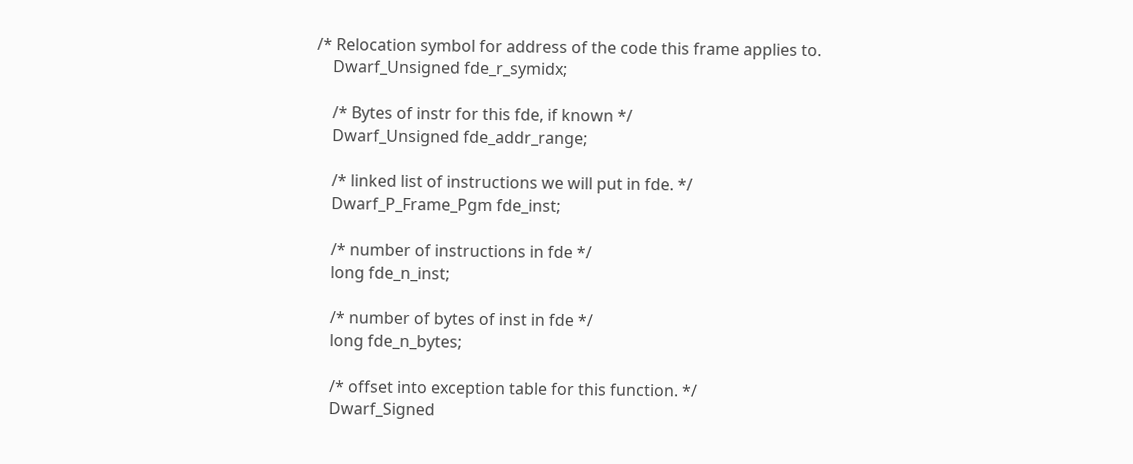/* Relocation symbol for address of the code this frame applies to.
    Dwarf_Unsigned fde_r_symidx;

    /* Bytes of instr for this fde, if known */
    Dwarf_Unsigned fde_addr_range;

    /* linked list of instructions we will put in fde. */
    Dwarf_P_Frame_Pgm fde_inst;

    /* number of instructions in fde */
    long fde_n_inst;

    /* number of bytes of inst in fde */
    long fde_n_bytes;

    /* offset into exception table for this function. */
    Dwarf_Signed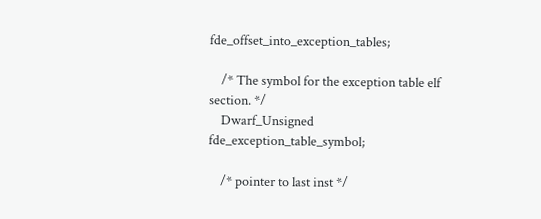fde_offset_into_exception_tables;

    /* The symbol for the exception table elf section. */
    Dwarf_Unsigned fde_exception_table_symbol;

    /* pointer to last inst */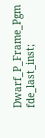Dwarf_P_Frame_Pgm fde_last_inst;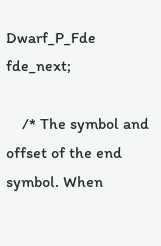Dwarf_P_Fde fde_next;

    /* The symbol and offset of the end symbol. When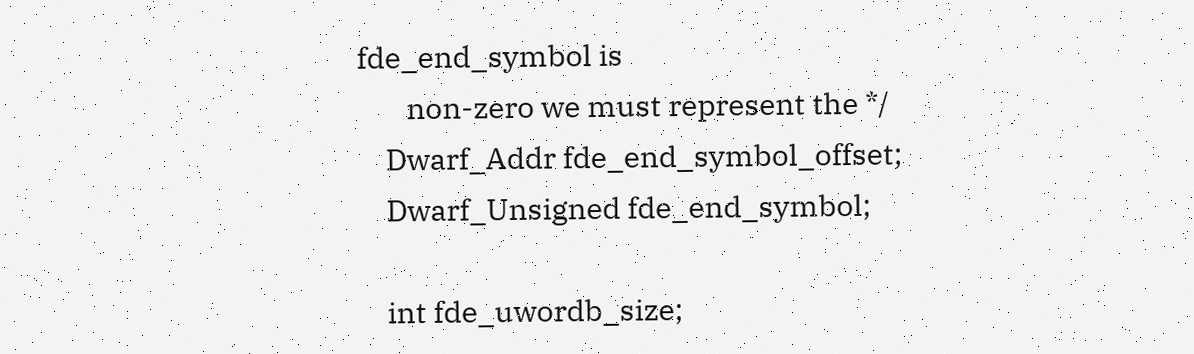fde_end_symbol is
       non-zero we must represent the */
    Dwarf_Addr fde_end_symbol_offset;
    Dwarf_Unsigned fde_end_symbol;

    int fde_uwordb_size;